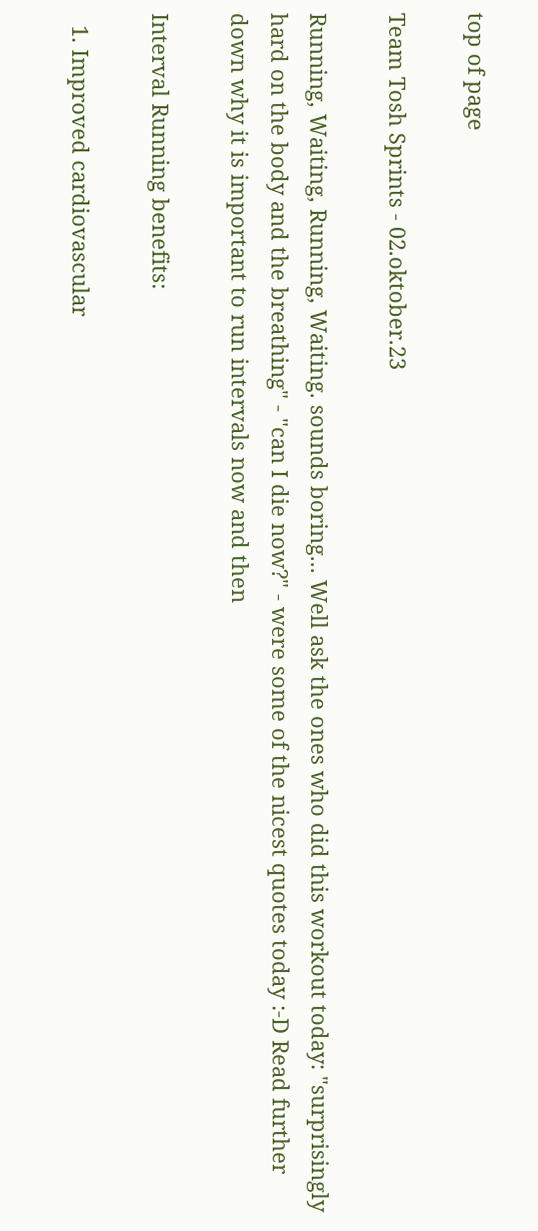top of page

Team Tosh Sprints - 02.oktober.23

Running, Waiting, Running, Waiting. sounds boring... Well ask the ones who did this workout today: "surprisingly hard on the body and the breathing" - "can I die now?" - were some of the nicest quotes today :-D Read further down why it is important to run intervals now and then

Interval Running benefits:

  1. Improved cardiovascular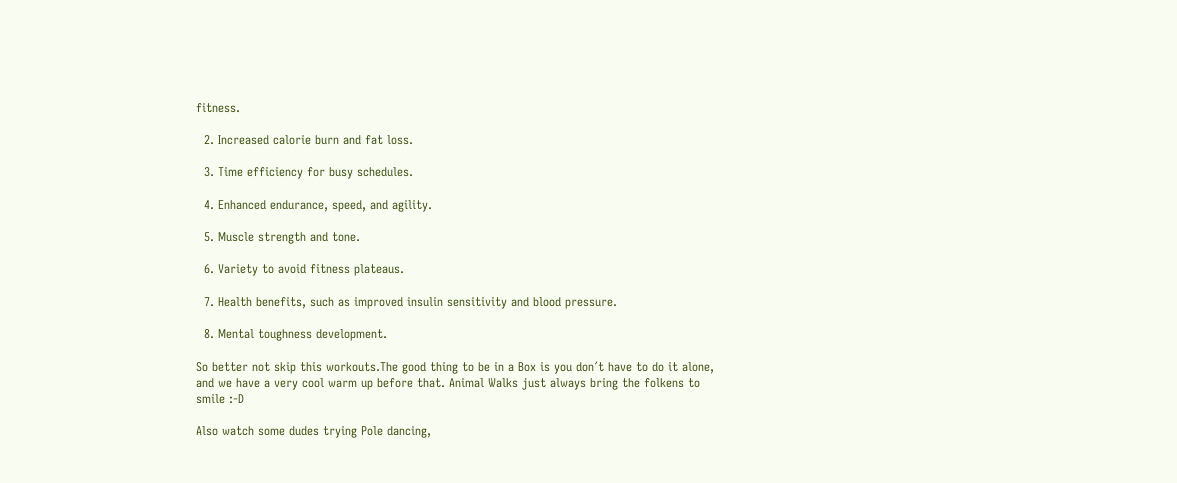fitness.

  2. Increased calorie burn and fat loss.

  3. Time efficiency for busy schedules.

  4. Enhanced endurance, speed, and agility.

  5. Muscle strength and tone.

  6. Variety to avoid fitness plateaus.

  7. Health benefits, such as improved insulin sensitivity and blood pressure.

  8. Mental toughness development.

So better not skip this workouts.The good thing to be in a Box is you don´t have to do it alone, and we have a very cool warm up before that. Animal Walks just always bring the folkens to smile :-D

Also watch some dudes trying Pole dancing,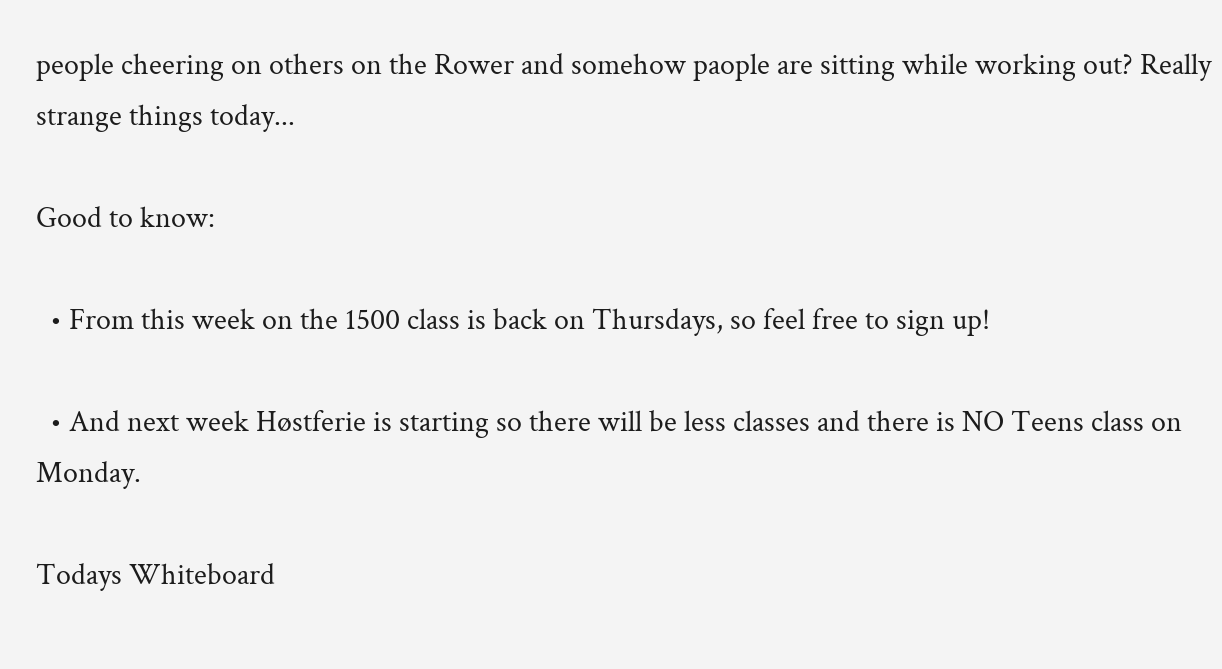people cheering on others on the Rower and somehow paople are sitting while working out? Really strange things today...

Good to know:

  • From this week on the 1500 class is back on Thursdays, so feel free to sign up!

  • And next week Høstferie is starting so there will be less classes and there is NO Teens class on Monday.

Todays Whiteboard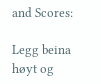and Scores:

Legg beina høyt og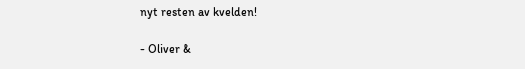nyt resten av kvelden!

- Oliver &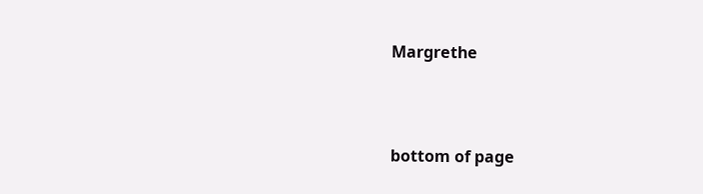Margrethe



bottom of page